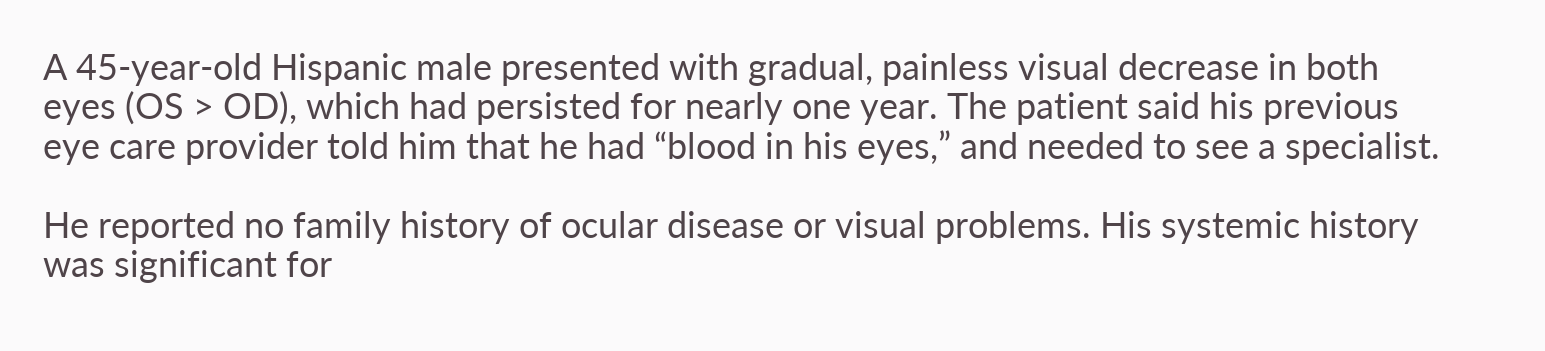A 45-year-old Hispanic male presented with gradual, painless visual decrease in both eyes (OS > OD), which had persisted for nearly one year. The patient said his previous eye care provider told him that he had “blood in his eyes,” and needed to see a specialist.

He reported no family history of ocular disease or visual problems. His systemic history was significant for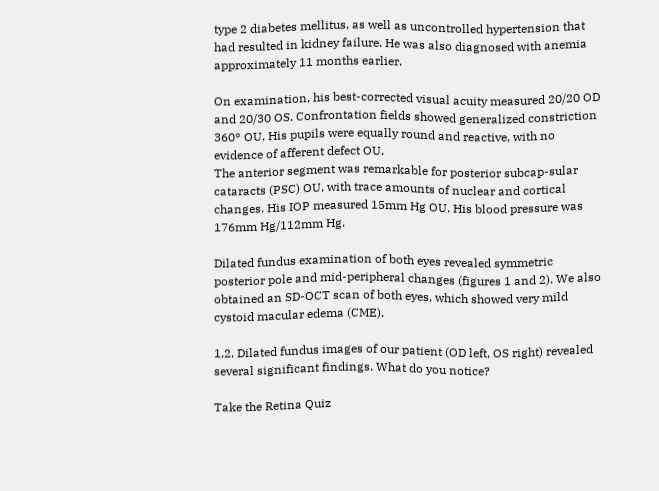type 2 diabetes mellitus, as well as uncontrolled hypertension that had resulted in kidney failure. He was also diagnosed with anemia approximately 11 months earlier.

On examination, his best-corrected visual acuity measured 20/20 OD and 20/30 OS. Confrontation fields showed generalized constriction 360° OU. His pupils were equally round and reactive, with no evidence of afferent defect OU.
The anterior segment was remarkable for posterior subcap-sular cataracts (PSC) OU, with trace amounts of nuclear and cortical changes. His IOP measured 15mm Hg OU. His blood pressure was 176mm Hg/112mm Hg.

Dilated fundus examination of both eyes revealed symmetric posterior pole and mid-peripheral changes (figures 1 and 2). We also obtained an SD-OCT scan of both eyes, which showed very mild cystoid macular edema (CME).

1,2. Dilated fundus images of our patient (OD left, OS right) revealed several significant findings. What do you notice?

Take the Retina Quiz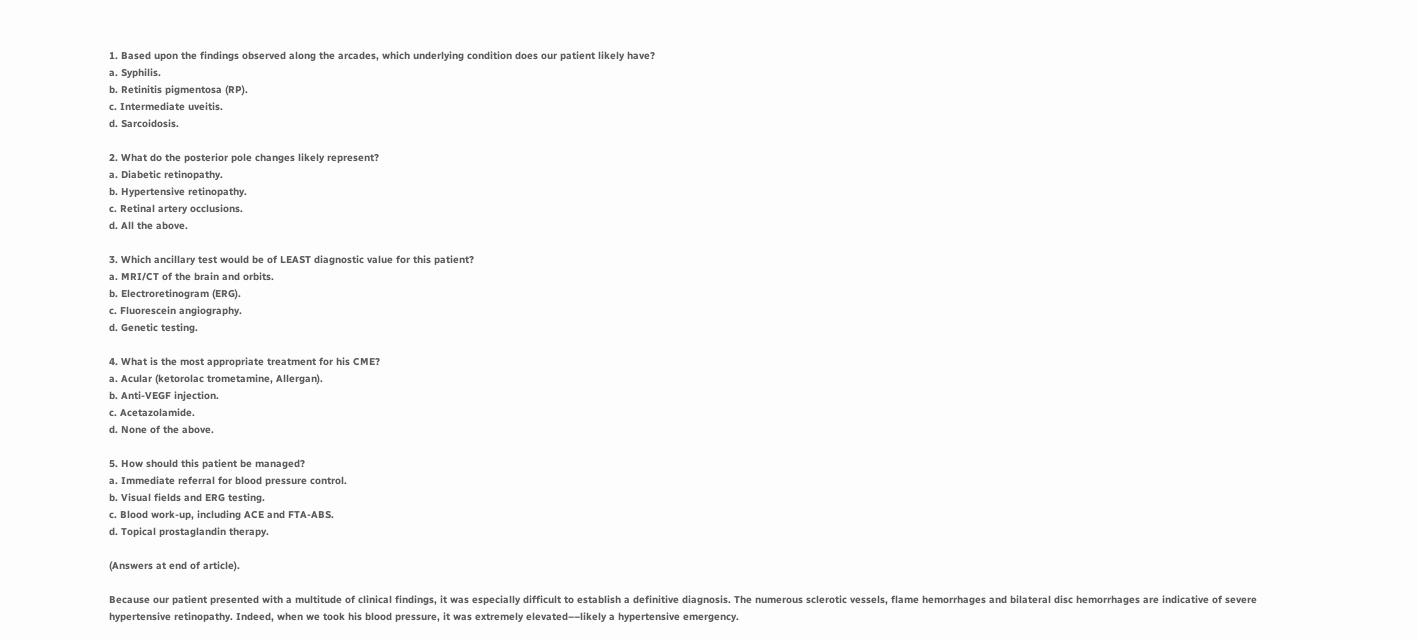1. Based upon the findings observed along the arcades, which underlying condition does our patient likely have?
a. Syphilis.
b. Retinitis pigmentosa (RP).
c. Intermediate uveitis.
d. Sarcoidosis.

2. What do the posterior pole changes likely represent?
a. Diabetic retinopathy.
b. Hypertensive retinopathy.
c. Retinal artery occlusions.
d. All the above.

3. Which ancillary test would be of LEAST diagnostic value for this patient?
a. MRI/CT of the brain and orbits.
b. Electroretinogram (ERG).
c. Fluorescein angiography.
d. Genetic testing.

4. What is the most appropriate treatment for his CME?
a. Acular (ketorolac trometamine, Allergan).
b. Anti-VEGF injection.
c. Acetazolamide.
d. None of the above.

5. How should this patient be managed?
a. Immediate referral for blood pressure control.
b. Visual fields and ERG testing.
c. Blood work-up, including ACE and FTA-ABS.
d. Topical prostaglandin therapy.

(Answers at end of article).

Because our patient presented with a multitude of clinical findings, it was especially difficult to establish a definitive diagnosis. The numerous sclerotic vessels, flame hemorrhages and bilateral disc hemorrhages are indicative of severe hypertensive retinopathy. Indeed, when we took his blood pressure, it was extremely elevated––likely a hypertensive emergency.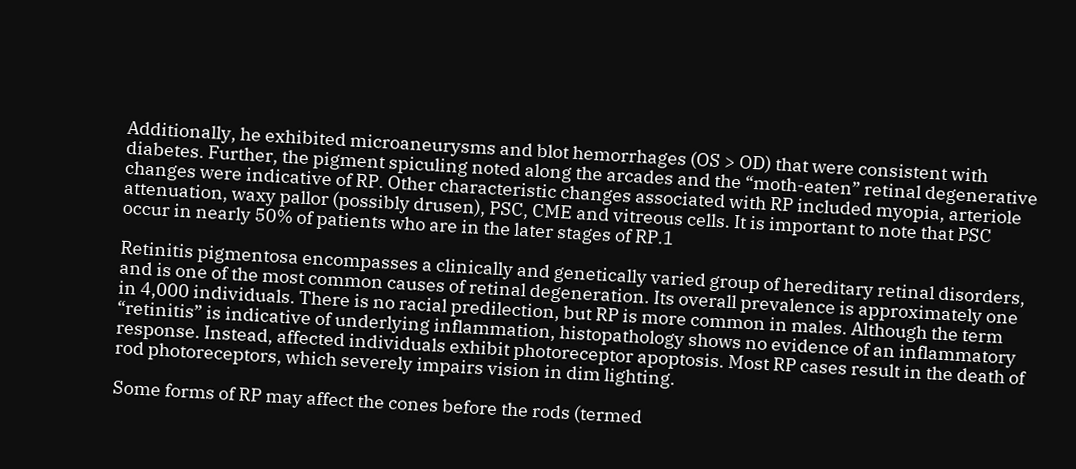Additionally, he exhibited microaneurysms and blot hemorrhages (OS > OD) that were consistent with diabetes. Further, the pigment spiculing noted along the arcades and the “moth-eaten” retinal degenerative changes were indicative of RP. Other characteristic changes associated with RP included myopia, arteriole attenuation, waxy pallor (possibly drusen), PSC, CME and vitreous cells. It is important to note that PSC occur in nearly 50% of patients who are in the later stages of RP.1

Retinitis pigmentosa encompasses a clinically and genetically varied group of hereditary retinal disorders, and is one of the most common causes of retinal degeneration. Its overall prevalence is approximately one in 4,000 individuals. There is no racial predilection, but RP is more common in males. Although the term “retinitis” is indicative of underlying inflammation, histopathology shows no evidence of an inflammatory response. Instead, affected individuals exhibit photoreceptor apoptosis. Most RP cases result in the death of rod photoreceptors, which severely impairs vision in dim lighting.

Some forms of RP may affect the cones before the rods (termed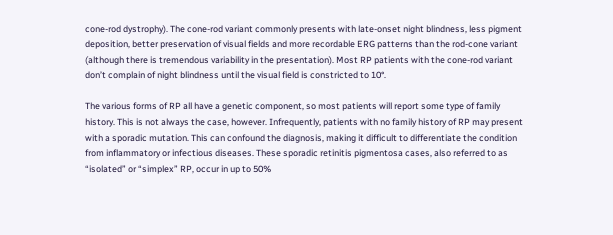cone-rod dystrophy). The cone-rod variant commonly presents with late-onset night blindness, less pigment deposition, better preservation of visual fields and more recordable ERG patterns than the rod-cone variant (although there is tremendous variability in the presentation). Most RP patients with the cone-rod variant don’t complain of night blindness until the visual field is constricted to 10°.

The various forms of RP all have a genetic component, so most patients will report some type of family history. This is not always the case, however. Infrequently, patients with no family history of RP may present with a sporadic mutation. This can confound the diagnosis, making it difficult to differentiate the condition from inflammatory or infectious diseases. These sporadic retinitis pigmentosa cases, also referred to as “isolated” or “simplex” RP, occur in up to 50%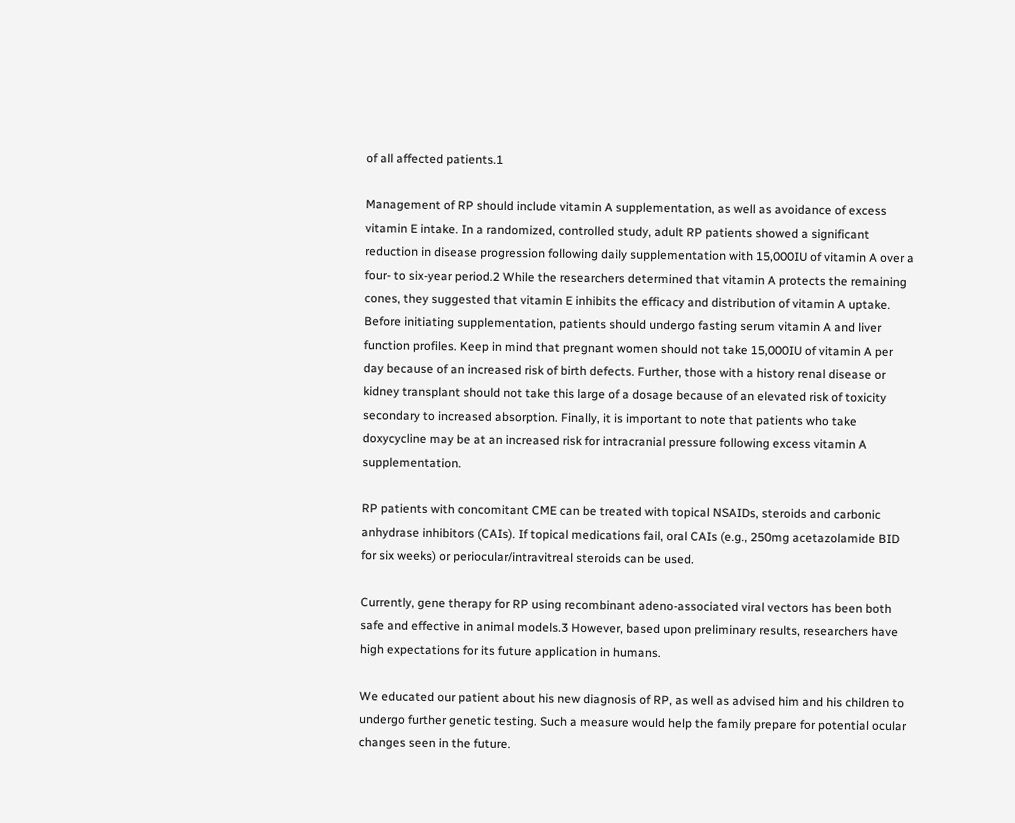of all affected patients.1

Management of RP should include vitamin A supplementation, as well as avoidance of excess vitamin E intake. In a randomized, controlled study, adult RP patients showed a significant reduction in disease progression following daily supplementation with 15,000IU of vitamin A over a four- to six-year period.2 While the researchers determined that vitamin A protects the remaining cones, they suggested that vitamin E inhibits the efficacy and distribution of vitamin A uptake.
Before initiating supplementation, patients should undergo fasting serum vitamin A and liver function profiles. Keep in mind that pregnant women should not take 15,000IU of vitamin A per day because of an increased risk of birth defects. Further, those with a history renal disease or kidney transplant should not take this large of a dosage because of an elevated risk of toxicity secondary to increased absorption. Finally, it is important to note that patients who take doxycycline may be at an increased risk for intracranial pressure following excess vitamin A supplementation.

RP patients with concomitant CME can be treated with topical NSAIDs, steroids and carbonic anhydrase inhibitors (CAIs). If topical medications fail, oral CAIs (e.g., 250mg acetazolamide BID for six weeks) or periocular/intravitreal steroids can be used.

Currently, gene therapy for RP using recombinant adeno-associated viral vectors has been both safe and effective in animal models.3 However, based upon preliminary results, researchers have high expectations for its future application in humans.

We educated our patient about his new diagnosis of RP, as well as advised him and his children to undergo further genetic testing. Such a measure would help the family prepare for potential ocular changes seen in the future.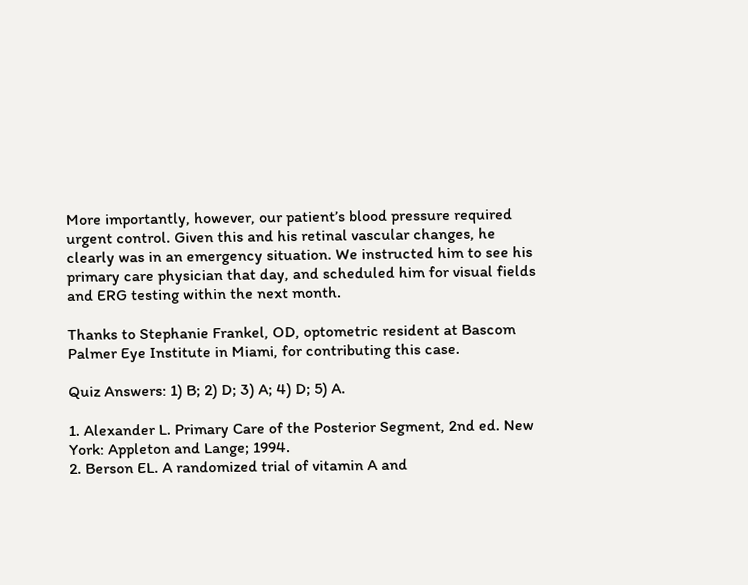More importantly, however, our patient’s blood pressure required urgent control. Given this and his retinal vascular changes, he clearly was in an emergency situation. We instructed him to see his primary care physician that day, and scheduled him for visual fields and ERG testing within the next month.

Thanks to Stephanie Frankel, OD, optometric resident at Bascom Palmer Eye Institute in Miami, for contributing this case.

Quiz Answers: 1) B; 2) D; 3) A; 4) D; 5) A.

1. Alexander L. Primary Care of the Posterior Segment, 2nd ed. New York: Appleton and Lange; 1994.
2. Berson EL. A randomized trial of vitamin A and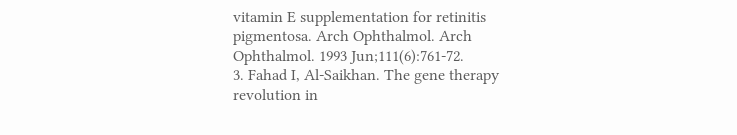vitamin E supplementation for retinitis pigmentosa. Arch Ophthalmol. Arch Ophthalmol. 1993 Jun;111(6):761-72.
3. Fahad I, Al-Saikhan. The gene therapy revolution in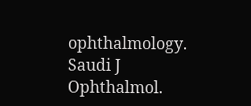ophthalmology. Saudi J Ophthalmol.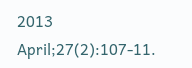2013 April;27(2):107-11.